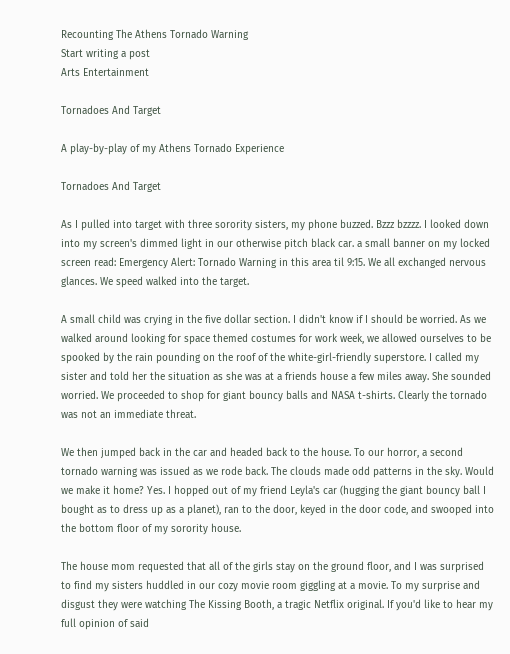Recounting The Athens Tornado Warning
Start writing a post
Arts Entertainment

Tornadoes And Target

A play-by-play of my Athens Tornado Experience

Tornadoes And Target

As I pulled into target with three sorority sisters, my phone buzzed. Bzzz bzzzz. I looked down into my screen's dimmed light in our otherwise pitch black car. a small banner on my locked screen read: Emergency Alert: Tornado Warning in this area til 9:15. We all exchanged nervous glances. We speed walked into the target.

A small child was crying in the five dollar section. I didn't know if I should be worried. As we walked around looking for space themed costumes for work week, we allowed ourselves to be spooked by the rain pounding on the roof of the white-girl-friendly superstore. I called my sister and told her the situation as she was at a friends house a few miles away. She sounded worried. We proceeded to shop for giant bouncy balls and NASA t-shirts. Clearly the tornado was not an immediate threat.

We then jumped back in the car and headed back to the house. To our horror, a second tornado warning was issued as we rode back. The clouds made odd patterns in the sky. Would we make it home? Yes. I hopped out of my friend Leyla's car (hugging the giant bouncy ball I bought as to dress up as a planet), ran to the door, keyed in the door code, and swooped into the bottom floor of my sorority house.

The house mom requested that all of the girls stay on the ground floor, and I was surprised to find my sisters huddled in our cozy movie room giggling at a movie. To my surprise and disgust they were watching The Kissing Booth, a tragic Netflix original. If you'd like to hear my full opinion of said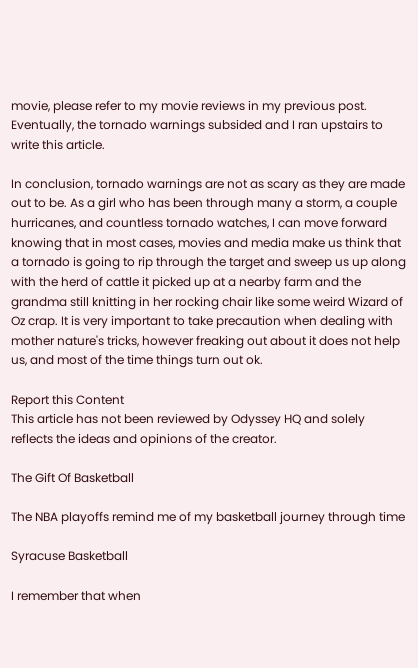movie, please refer to my movie reviews in my previous post. Eventually, the tornado warnings subsided and I ran upstairs to write this article.

In conclusion, tornado warnings are not as scary as they are made out to be. As a girl who has been through many a storm, a couple hurricanes, and countless tornado watches, I can move forward knowing that in most cases, movies and media make us think that a tornado is going to rip through the target and sweep us up along with the herd of cattle it picked up at a nearby farm and the grandma still knitting in her rocking chair like some weird Wizard of Oz crap. It is very important to take precaution when dealing with mother nature's tricks, however freaking out about it does not help us, and most of the time things turn out ok.

Report this Content
This article has not been reviewed by Odyssey HQ and solely reflects the ideas and opinions of the creator.

The Gift Of Basketball

The NBA playoffs remind me of my basketball journey through time

Syracuse Basketball

I remember that when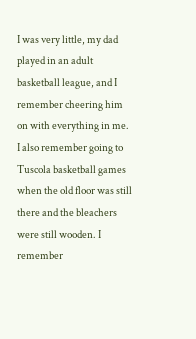I was very little, my dad played in an adult basketball league, and I remember cheering him on with everything in me. I also remember going to Tuscola basketball games when the old floor was still there and the bleachers were still wooden. I remember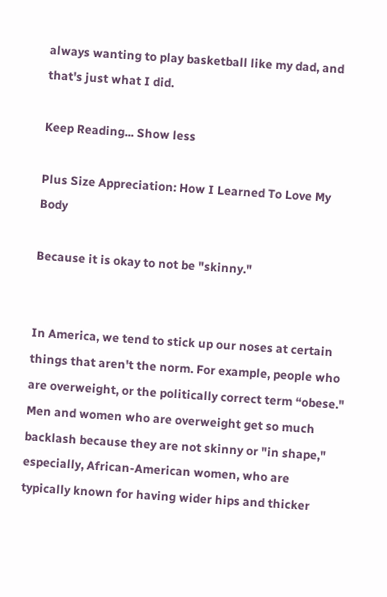always wanting to play basketball like my dad, and that's just what I did.

Keep Reading... Show less

Plus Size Appreciation: How I Learned To Love My Body

Because it is okay to not be "skinny."


In America, we tend to stick up our noses at certain things that aren't the norm. For example, people who are overweight, or the politically correct term “obese." Men and women who are overweight get so much backlash because they are not skinny or "in shape," especially, African-American women, who are typically known for having wider hips and thicker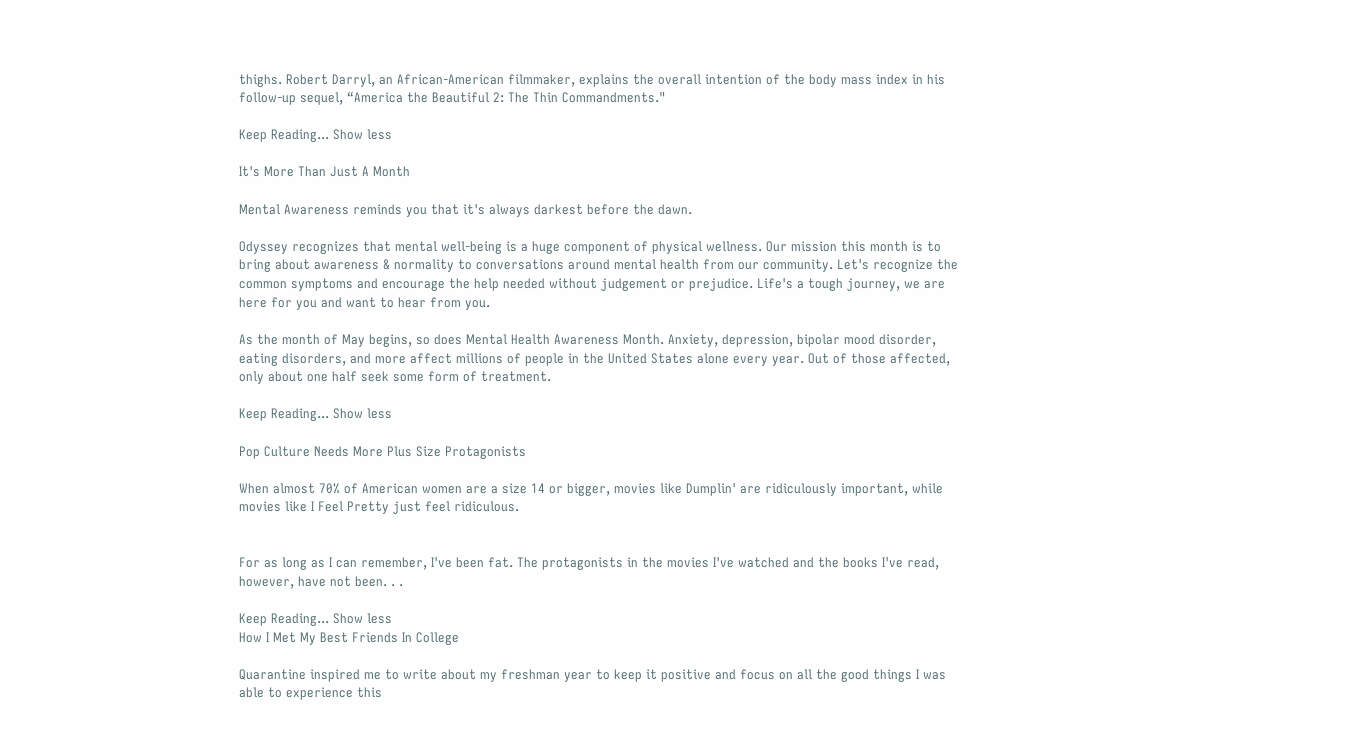thighs. Robert Darryl, an African-American filmmaker, explains the overall intention of the body mass index in his follow-up sequel, “America the Beautiful 2: The Thin Commandments."

Keep Reading... Show less

It's More Than Just A Month

Mental Awareness reminds you that it's always darkest before the dawn.

Odyssey recognizes that mental well-being is a huge component of physical wellness. Our mission this month is to bring about awareness & normality to conversations around mental health from our community. Let's recognize the common symptoms and encourage the help needed without judgement or prejudice. Life's a tough journey, we are here for you and want to hear from you.

As the month of May begins, so does Mental Health Awareness Month. Anxiety, depression, bipolar mood disorder, eating disorders, and more affect millions of people in the United States alone every year. Out of those affected, only about one half seek some form of treatment.

Keep Reading... Show less

Pop Culture Needs More Plus Size Protagonists

When almost 70% of American women are a size 14 or bigger, movies like Dumplin' are ridiculously important, while movies like I Feel Pretty just feel ridiculous.


For as long as I can remember, I've been fat. The protagonists in the movies I've watched and the books I've read, however, have not been. . .

Keep Reading... Show less
How I Met My Best Friends In College

Quarantine inspired me to write about my freshman year to keep it positive and focus on all the good things I was able to experience this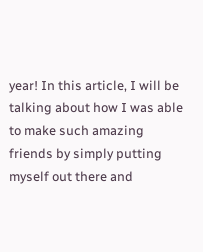year! In this article, I will be talking about how I was able to make such amazing friends by simply putting myself out there and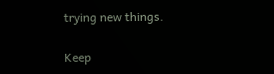trying new things.

Keep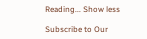Reading... Show less

Subscribe to Our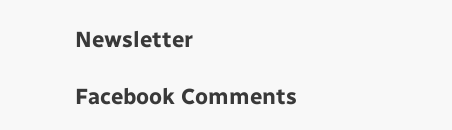Newsletter

Facebook Comments